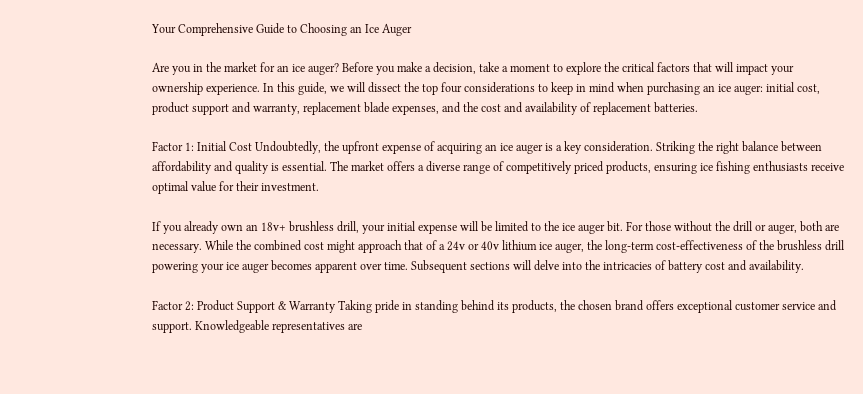Your Comprehensive Guide to Choosing an Ice Auger

Are you in the market for an ice auger? Before you make a decision, take a moment to explore the critical factors that will impact your ownership experience. In this guide, we will dissect the top four considerations to keep in mind when purchasing an ice auger: initial cost, product support and warranty, replacement blade expenses, and the cost and availability of replacement batteries.

Factor 1: Initial Cost Undoubtedly, the upfront expense of acquiring an ice auger is a key consideration. Striking the right balance between affordability and quality is essential. The market offers a diverse range of competitively priced products, ensuring ice fishing enthusiasts receive optimal value for their investment.

If you already own an 18v+ brushless drill, your initial expense will be limited to the ice auger bit. For those without the drill or auger, both are necessary. While the combined cost might approach that of a 24v or 40v lithium ice auger, the long-term cost-effectiveness of the brushless drill powering your ice auger becomes apparent over time. Subsequent sections will delve into the intricacies of battery cost and availability.

Factor 2: Product Support & Warranty Taking pride in standing behind its products, the chosen brand offers exceptional customer service and support. Knowledgeable representatives are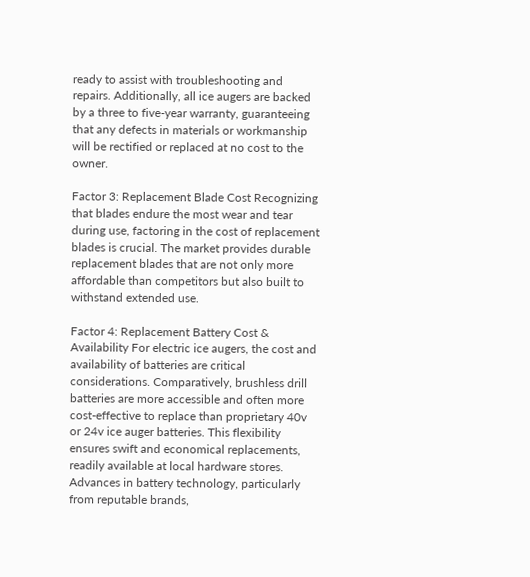ready to assist with troubleshooting and repairs. Additionally, all ice augers are backed by a three to five-year warranty, guaranteeing that any defects in materials or workmanship will be rectified or replaced at no cost to the owner.

Factor 3: Replacement Blade Cost Recognizing that blades endure the most wear and tear during use, factoring in the cost of replacement blades is crucial. The market provides durable replacement blades that are not only more affordable than competitors but also built to withstand extended use.

Factor 4: Replacement Battery Cost & Availability For electric ice augers, the cost and availability of batteries are critical considerations. Comparatively, brushless drill batteries are more accessible and often more cost-effective to replace than proprietary 40v or 24v ice auger batteries. This flexibility ensures swift and economical replacements, readily available at local hardware stores. Advances in battery technology, particularly from reputable brands,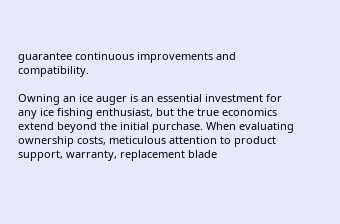guarantee continuous improvements and compatibility.

Owning an ice auger is an essential investment for any ice fishing enthusiast, but the true economics extend beyond the initial purchase. When evaluating ownership costs, meticulous attention to product support, warranty, replacement blade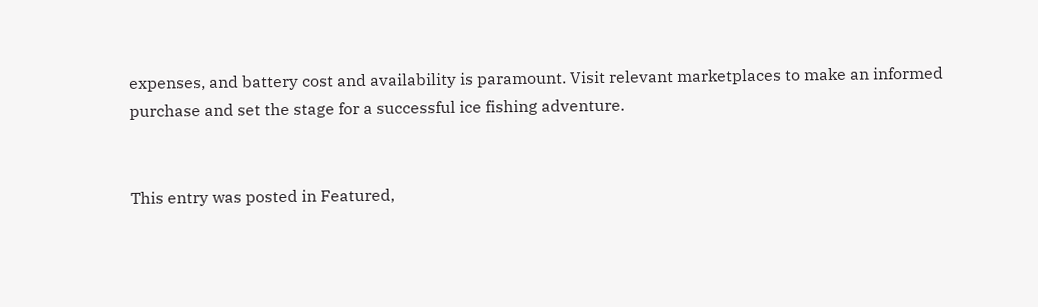expenses, and battery cost and availability is paramount. Visit relevant marketplaces to make an informed purchase and set the stage for a successful ice fishing adventure.


This entry was posted in Featured,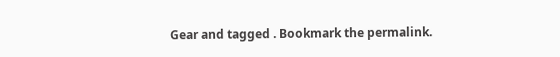Gear and tagged . Bookmark the permalink.